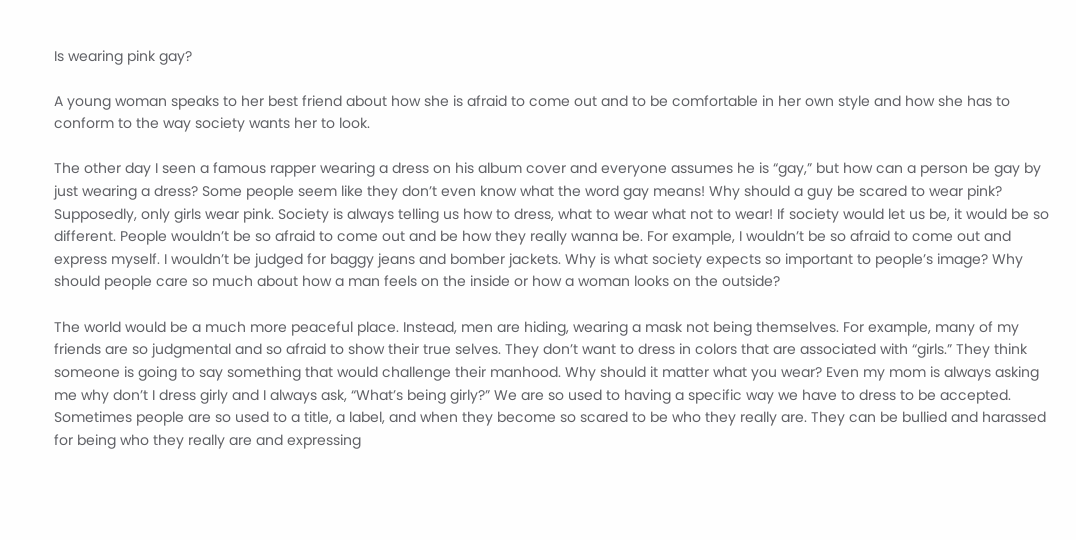Is wearing pink gay?

A young woman speaks to her best friend about how she is afraid to come out and to be comfortable in her own style and how she has to conform to the way society wants her to look.

The other day I seen a famous rapper wearing a dress on his album cover and everyone assumes he is “gay,” but how can a person be gay by just wearing a dress? Some people seem like they don’t even know what the word gay means! Why should a guy be scared to wear pink? Supposedly, only girls wear pink. Society is always telling us how to dress, what to wear what not to wear! If society would let us be, it would be so different. People wouldn’t be so afraid to come out and be how they really wanna be. For example, I wouldn’t be so afraid to come out and express myself. I wouldn’t be judged for baggy jeans and bomber jackets. Why is what society expects so important to people’s image? Why should people care so much about how a man feels on the inside or how a woman looks on the outside?

The world would be a much more peaceful place. Instead, men are hiding, wearing a mask not being themselves. For example, many of my friends are so judgmental and so afraid to show their true selves. They don’t want to dress in colors that are associated with “girls.” They think someone is going to say something that would challenge their manhood. Why should it matter what you wear? Even my mom is always asking me why don’t I dress girly and I always ask, “What’s being girly?” We are so used to having a specific way we have to dress to be accepted. Sometimes people are so used to a title, a label, and when they become so scared to be who they really are. They can be bullied and harassed for being who they really are and expressing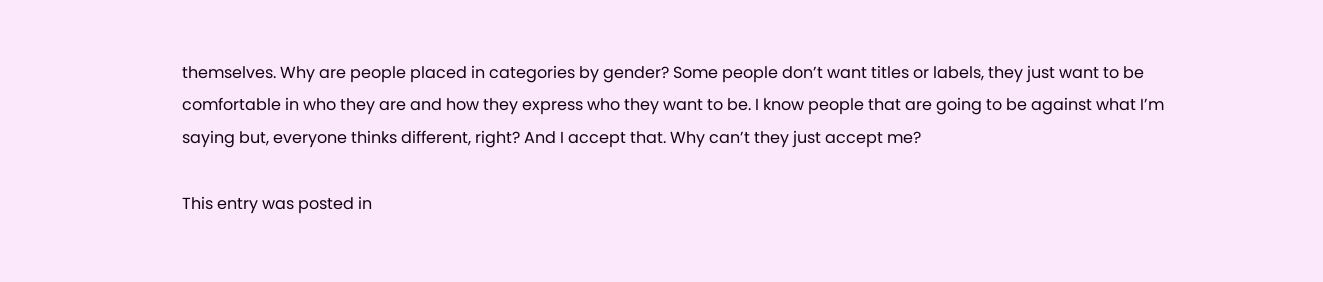themselves. Why are people placed in categories by gender? Some people don’t want titles or labels, they just want to be comfortable in who they are and how they express who they want to be. I know people that are going to be against what I’m saying but, everyone thinks different, right? And I accept that. Why can’t they just accept me?

This entry was posted in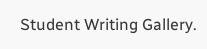Student Writing Gallery.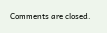Comments are closed.